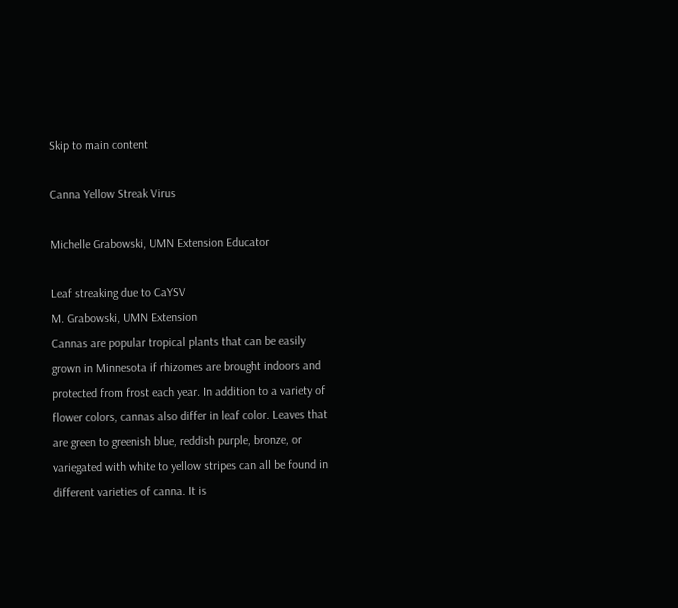Skip to main content

Canna Yellow Streak Virus

Michelle Grabowski, UMN Extension Educator

Leaf streaking due to CaYSV
M. Grabowski, UMN Extension
Cannas are popular tropical plants that can be easily grown in Minnesota if rhizomes are brought indoors and protected from frost each year. In addition to a variety of flower colors, cannas also differ in leaf color. Leaves that are green to greenish blue, reddish purple, bronze, or variegated with white to yellow stripes can all be found in different varieties of canna. It is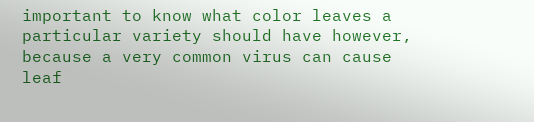important to know what color leaves a particular variety should have however, because a very common virus can cause leaf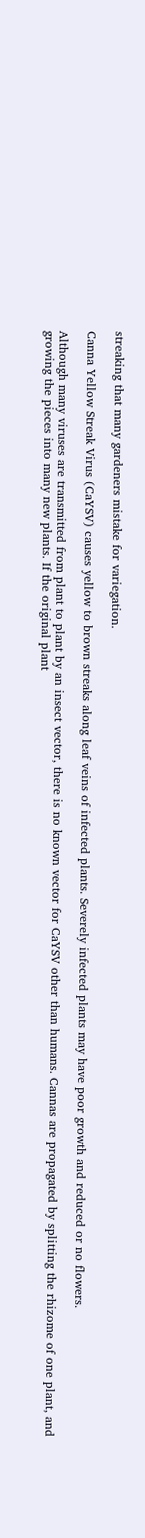streaking that many gardeners mistake for variegation.

Canna Yellow Streak Virus (CaYSV) causes yellow to brown streaks along leaf veins of infected plants. Severely infected plants may have poor growth and reduced or no flowers.

Although many viruses are transmitted from plant to plant by an insect vector, there is no known vector for CaYSV other than humans. Cannas are propagated by splitting the rhizome of one plant, and growing the pieces into many new plants. If the original plant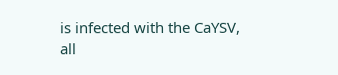is infected with the CaYSV, all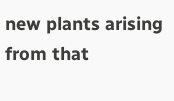new plants arising from that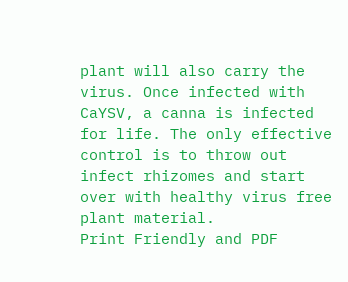plant will also carry the virus. Once infected with CaYSV, a canna is infected for life. The only effective control is to throw out infect rhizomes and start over with healthy virus free plant material.
Print Friendly and PDF